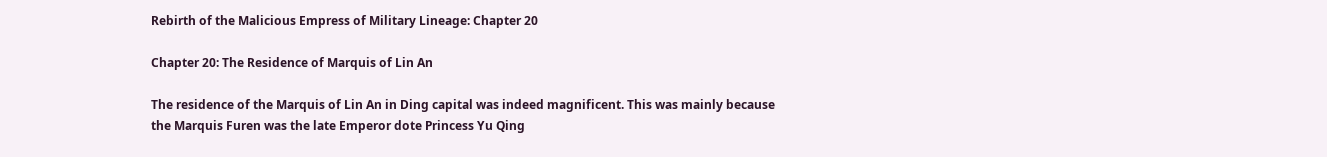Rebirth of the Malicious Empress of Military Lineage: Chapter 20

Chapter 20: The Residence of Marquis of Lin An

The residence of the Marquis of Lin An in Ding capital was indeed magnificent. This was mainly because the Marquis Furen was the late Emperor dote Princess Yu Qing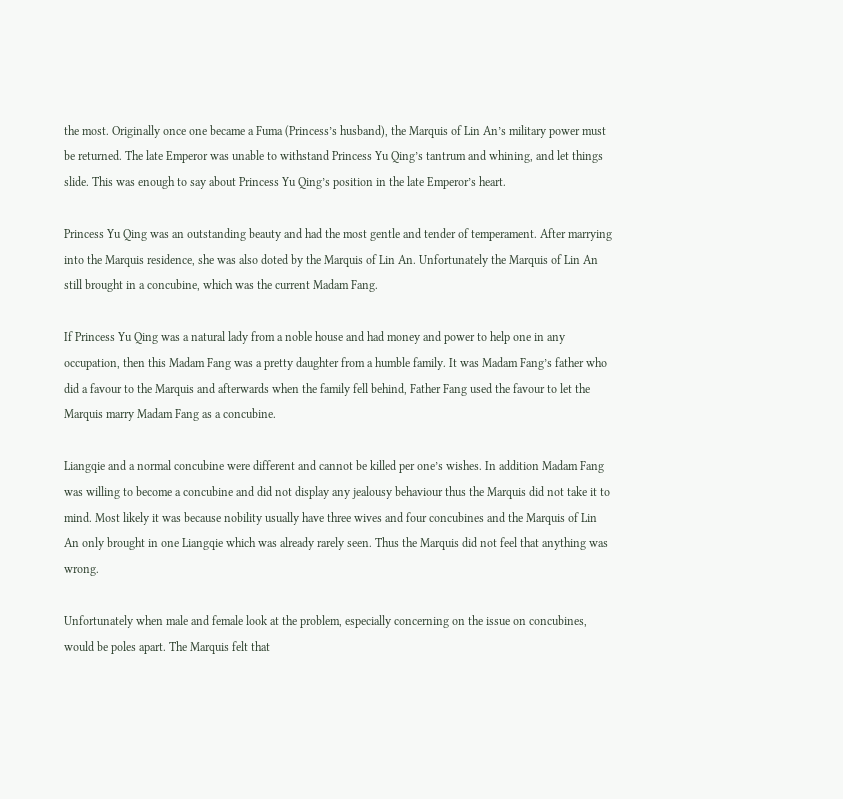the most. Originally once one became a Fuma (Princess’s husband), the Marquis of Lin An’s military power must be returned. The late Emperor was unable to withstand Princess Yu Qing’s tantrum and whining, and let things slide. This was enough to say about Princess Yu Qing’s position in the late Emperor’s heart.

Princess Yu Qing was an outstanding beauty and had the most gentle and tender of temperament. After marrying into the Marquis residence, she was also doted by the Marquis of Lin An. Unfortunately the Marquis of Lin An still brought in a concubine, which was the current Madam Fang.

If Princess Yu Qing was a natural lady from a noble house and had money and power to help one in any occupation, then this Madam Fang was a pretty daughter from a humble family. It was Madam Fang’s father who did a favour to the Marquis and afterwards when the family fell behind, Father Fang used the favour to let the Marquis marry Madam Fang as a concubine.

Liangqie and a normal concubine were different and cannot be killed per one’s wishes. In addition Madam Fang was willing to become a concubine and did not display any jealousy behaviour thus the Marquis did not take it to mind. Most likely it was because nobility usually have three wives and four concubines and the Marquis of Lin An only brought in one Liangqie which was already rarely seen. Thus the Marquis did not feel that anything was wrong.

Unfortunately when male and female look at the problem, especially concerning on the issue on concubines, would be poles apart. The Marquis felt that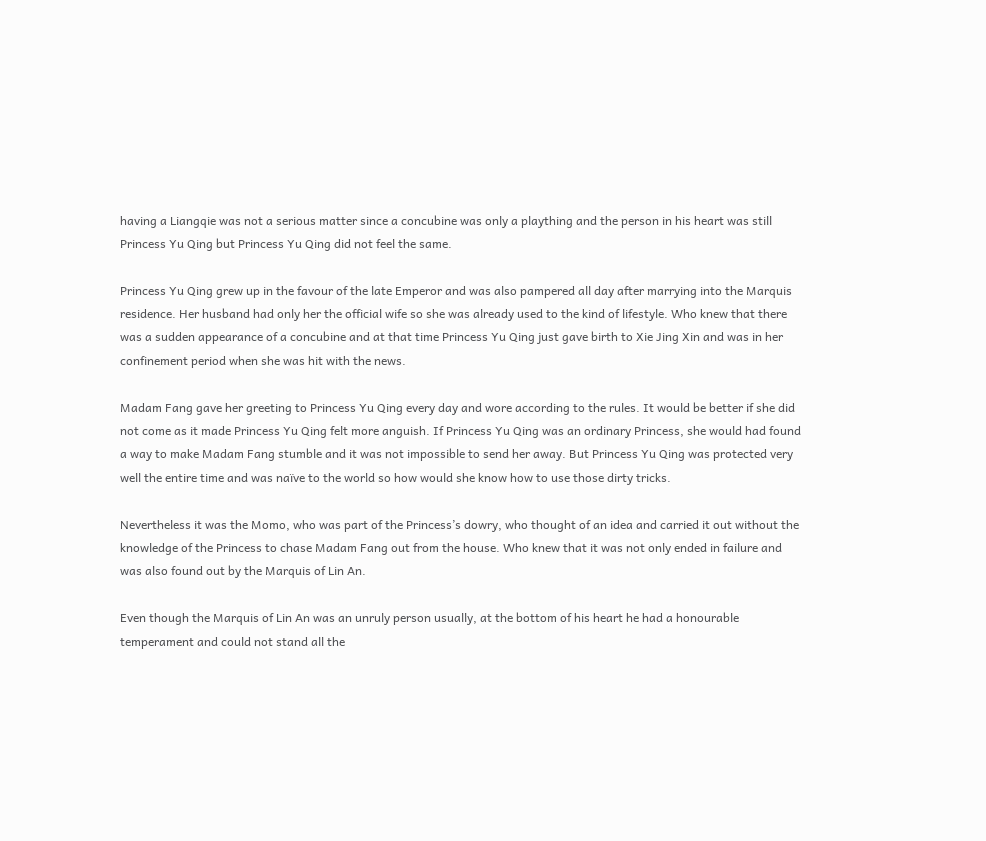having a Liangqie was not a serious matter since a concubine was only a plaything and the person in his heart was still Princess Yu Qing but Princess Yu Qing did not feel the same.

Princess Yu Qing grew up in the favour of the late Emperor and was also pampered all day after marrying into the Marquis residence. Her husband had only her the official wife so she was already used to the kind of lifestyle. Who knew that there was a sudden appearance of a concubine and at that time Princess Yu Qing just gave birth to Xie Jing Xin and was in her confinement period when she was hit with the news.

Madam Fang gave her greeting to Princess Yu Qing every day and wore according to the rules. It would be better if she did not come as it made Princess Yu Qing felt more anguish. If Princess Yu Qing was an ordinary Princess, she would had found a way to make Madam Fang stumble and it was not impossible to send her away. But Princess Yu Qing was protected very well the entire time and was naïve to the world so how would she know how to use those dirty tricks.

Nevertheless it was the Momo, who was part of the Princess’s dowry, who thought of an idea and carried it out without the knowledge of the Princess to chase Madam Fang out from the house. Who knew that it was not only ended in failure and was also found out by the Marquis of Lin An.

Even though the Marquis of Lin An was an unruly person usually, at the bottom of his heart he had a honourable temperament and could not stand all the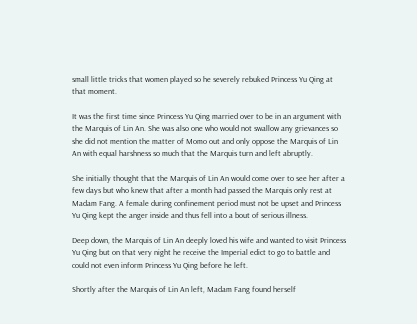small little tricks that women played so he severely rebuked Princess Yu Qing at that moment.

It was the first time since Princess Yu Qing married over to be in an argument with the Marquis of Lin An. She was also one who would not swallow any grievances so she did not mention the matter of Momo out and only oppose the Marquis of Lin An with equal harshness so much that the Marquis turn and left abruptly.

She initially thought that the Marquis of Lin An would come over to see her after a few days but who knew that after a month had passed the Marquis only rest at Madam Fang. A female during confinement period must not be upset and Princess Yu Qing kept the anger inside and thus fell into a bout of serious illness.

Deep down, the Marquis of Lin An deeply loved his wife and wanted to visit Princess Yu Qing but on that very night he receive the Imperial edict to go to battle and could not even inform Princess Yu Qing before he left.

Shortly after the Marquis of Lin An left, Madam Fang found herself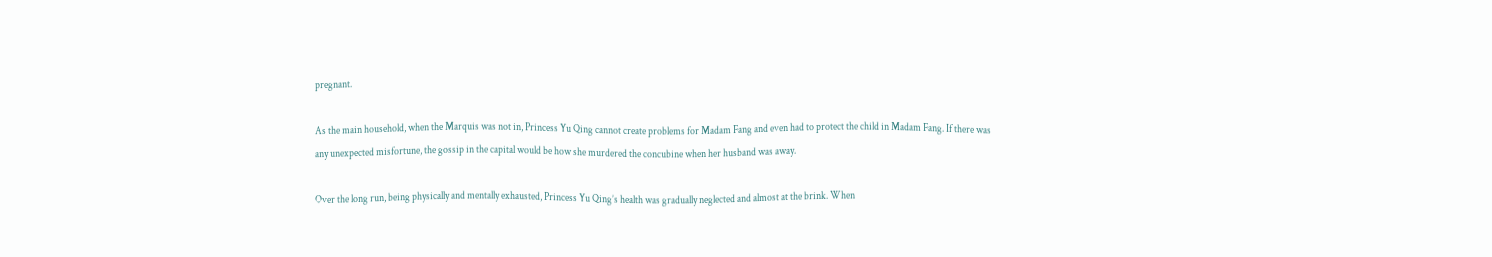pregnant.

As the main household, when the Marquis was not in, Princess Yu Qing cannot create problems for Madam Fang and even had to protect the child in Madam Fang. If there was any unexpected misfortune, the gossip in the capital would be how she murdered the concubine when her husband was away.

Over the long run, being physically and mentally exhausted, Princess Yu Qing’s health was gradually neglected and almost at the brink. When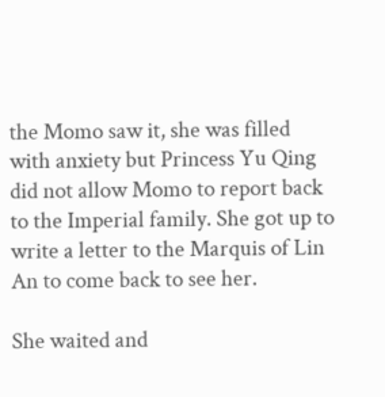the Momo saw it, she was filled with anxiety but Princess Yu Qing did not allow Momo to report back to the Imperial family. She got up to write a letter to the Marquis of Lin An to come back to see her.

She waited and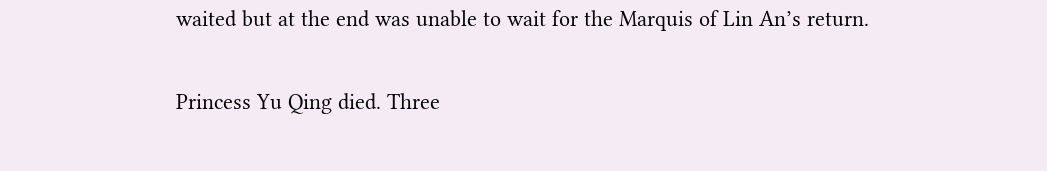waited but at the end was unable to wait for the Marquis of Lin An’s return.

Princess Yu Qing died. Three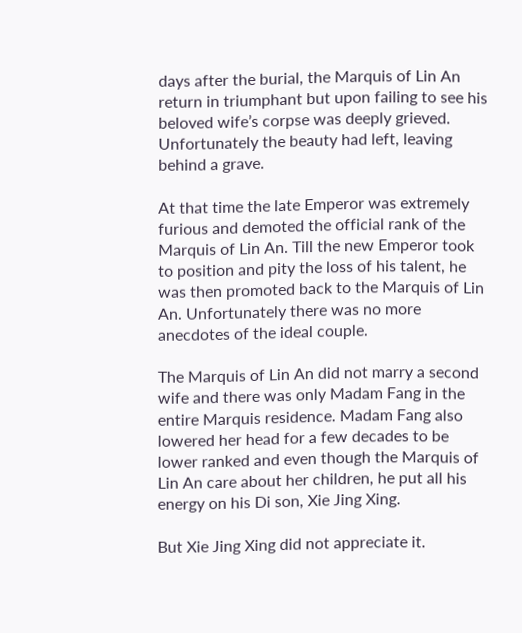days after the burial, the Marquis of Lin An return in triumphant but upon failing to see his beloved wife’s corpse was deeply grieved. Unfortunately the beauty had left, leaving behind a grave.

At that time the late Emperor was extremely furious and demoted the official rank of the Marquis of Lin An. Till the new Emperor took to position and pity the loss of his talent, he was then promoted back to the Marquis of Lin An. Unfortunately there was no more anecdotes of the ideal couple.

The Marquis of Lin An did not marry a second wife and there was only Madam Fang in the entire Marquis residence. Madam Fang also lowered her head for a few decades to be lower ranked and even though the Marquis of Lin An care about her children, he put all his energy on his Di son, Xie Jing Xing.

But Xie Jing Xing did not appreciate it.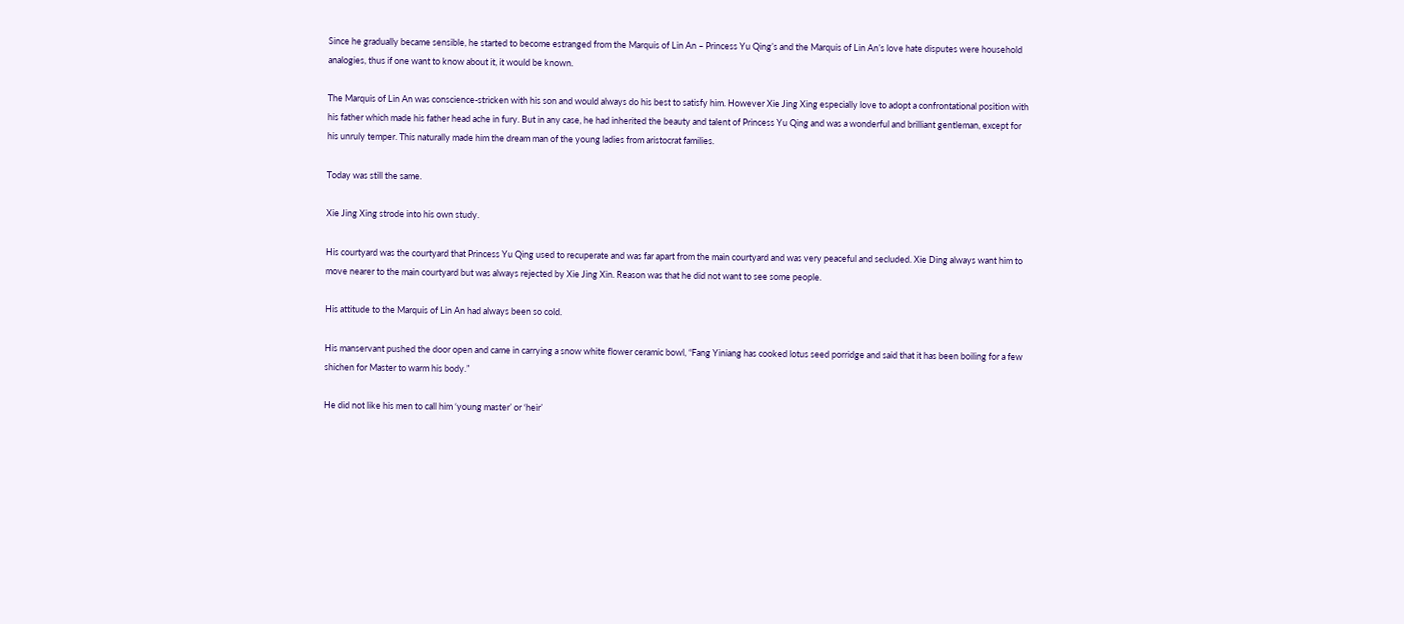Since he gradually became sensible, he started to become estranged from the Marquis of Lin An – Princess Yu Qing’s and the Marquis of Lin An’s love hate disputes were household analogies, thus if one want to know about it, it would be known.

The Marquis of Lin An was conscience-stricken with his son and would always do his best to satisfy him. However Xie Jing Xing especially love to adopt a confrontational position with his father which made his father head ache in fury. But in any case, he had inherited the beauty and talent of Princess Yu Qing and was a wonderful and brilliant gentleman, except for his unruly temper. This naturally made him the dream man of the young ladies from aristocrat families.

Today was still the same.

Xie Jing Xing strode into his own study.

His courtyard was the courtyard that Princess Yu Qing used to recuperate and was far apart from the main courtyard and was very peaceful and secluded. Xie Ding always want him to move nearer to the main courtyard but was always rejected by Xie Jing Xin. Reason was that he did not want to see some people.

His attitude to the Marquis of Lin An had always been so cold.

His manservant pushed the door open and came in carrying a snow white flower ceramic bowl, “Fang Yiniang has cooked lotus seed porridge and said that it has been boiling for a few shichen for Master to warm his body.”

He did not like his men to call him ‘young master’ or ‘heir’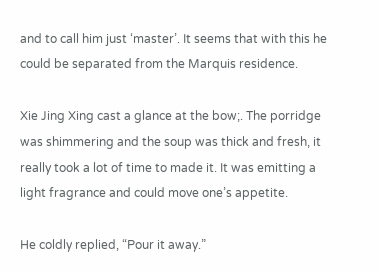and to call him just ‘master’. It seems that with this he could be separated from the Marquis residence.

Xie Jing Xing cast a glance at the bow;. The porridge was shimmering and the soup was thick and fresh, it really took a lot of time to made it. It was emitting a light fragrance and could move one’s appetite.

He coldly replied, “Pour it away.”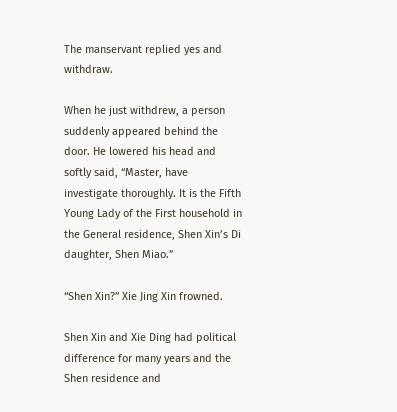The manservant replied yes and withdraw.

When he just withdrew, a person suddenly appeared behind the door. He lowered his head and softly said, “Master, have investigate thoroughly. It is the Fifth Young Lady of the First household in the General residence, Shen Xin’s Di daughter, Shen Miao.”

“Shen Xin?” Xie Jing Xin frowned.

Shen Xin and Xie Ding had political difference for many years and the Shen residence and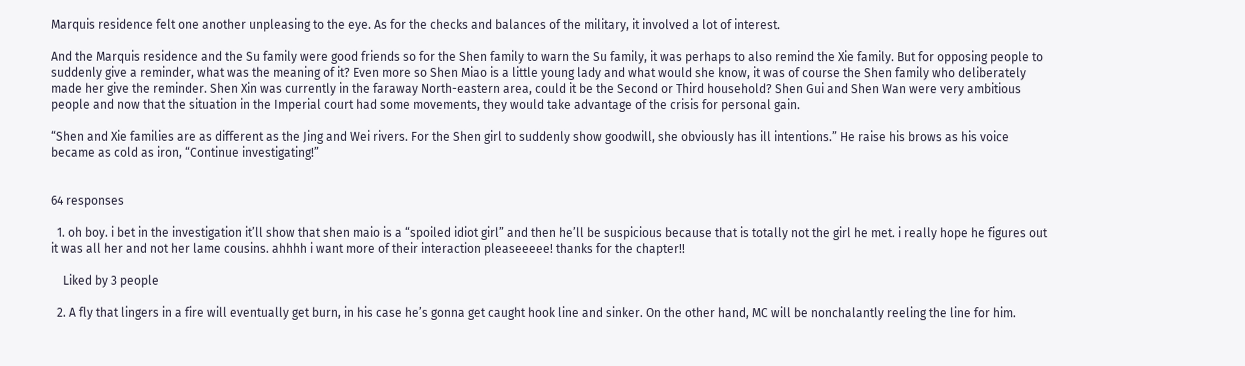Marquis residence felt one another unpleasing to the eye. As for the checks and balances of the military, it involved a lot of interest.

And the Marquis residence and the Su family were good friends so for the Shen family to warn the Su family, it was perhaps to also remind the Xie family. But for opposing people to suddenly give a reminder, what was the meaning of it? Even more so Shen Miao is a little young lady and what would she know, it was of course the Shen family who deliberately made her give the reminder. Shen Xin was currently in the faraway North-eastern area, could it be the Second or Third household? Shen Gui and Shen Wan were very ambitious people and now that the situation in the Imperial court had some movements, they would take advantage of the crisis for personal gain.

“Shen and Xie families are as different as the Jing and Wei rivers. For the Shen girl to suddenly show goodwill, she obviously has ill intentions.” He raise his brows as his voice became as cold as iron, “Continue investigating!”


64 responses

  1. oh boy. i bet in the investigation it’ll show that shen maio is a “spoiled idiot girl” and then he’ll be suspicious because that is totally not the girl he met. i really hope he figures out it was all her and not her lame cousins. ahhhh i want more of their interaction pleaseeeee! thanks for the chapter!!

    Liked by 3 people

  2. A fly that lingers in a fire will eventually get burn, in his case he’s gonna get caught hook line and sinker. On the other hand, MC will be nonchalantly reeling the line for him.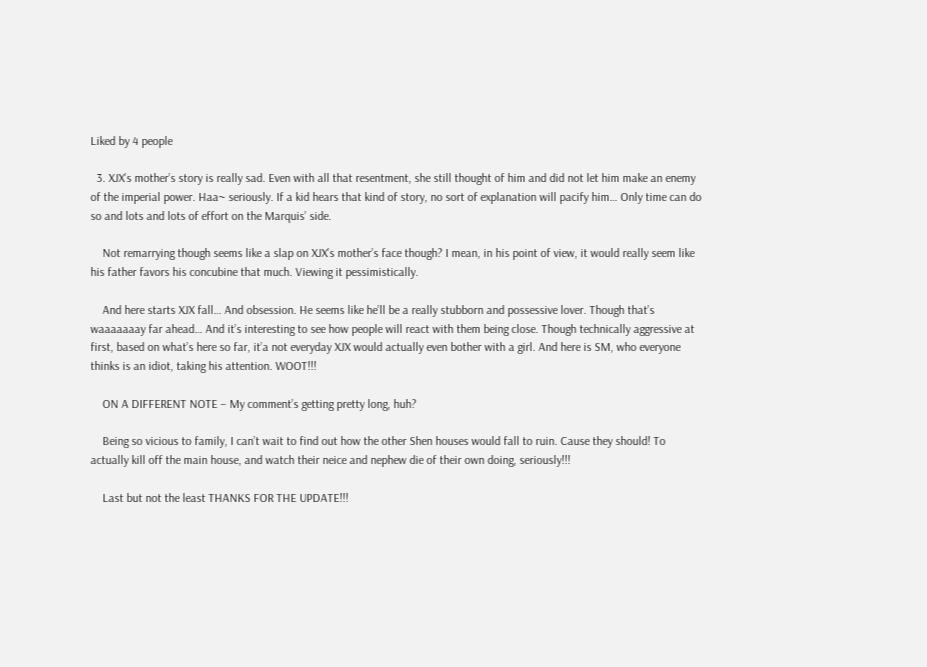Liked by 4 people

  3. XJX’s mother’s story is really sad. Even with all that resentment, she still thought of him and did not let him make an enemy of the imperial power. Haa~ seriously. If a kid hears that kind of story, no sort of explanation will pacify him… Only time can do so and lots and lots of effort on the Marquis’ side.

    Not remarrying though seems like a slap on XJX’s mother’s face though? I mean, in his point of view, it would really seem like his father favors his concubine that much. Viewing it pessimistically.

    And here starts XJX fall… And obsession. He seems like he’ll be a really stubborn and possessive lover. Though that’s waaaaaaay far ahead… And it’s interesting to see how people will react with them being close. Though technically aggressive at first, based on what’s here so far, it’a not everyday XJX would actually even bother with a girl. And here is SM, who everyone thinks is an idiot, taking his attention. WOOT!!!

    ON A DIFFERENT NOTE – My comment’s getting pretty long, huh?

    Being so vicious to family, I can’t wait to find out how the other Shen houses would fall to ruin. Cause they should! To actually kill off the main house, and watch their neice and nephew die of their own doing, seriously!!!

    Last but not the least THANKS FOR THE UPDATE!!!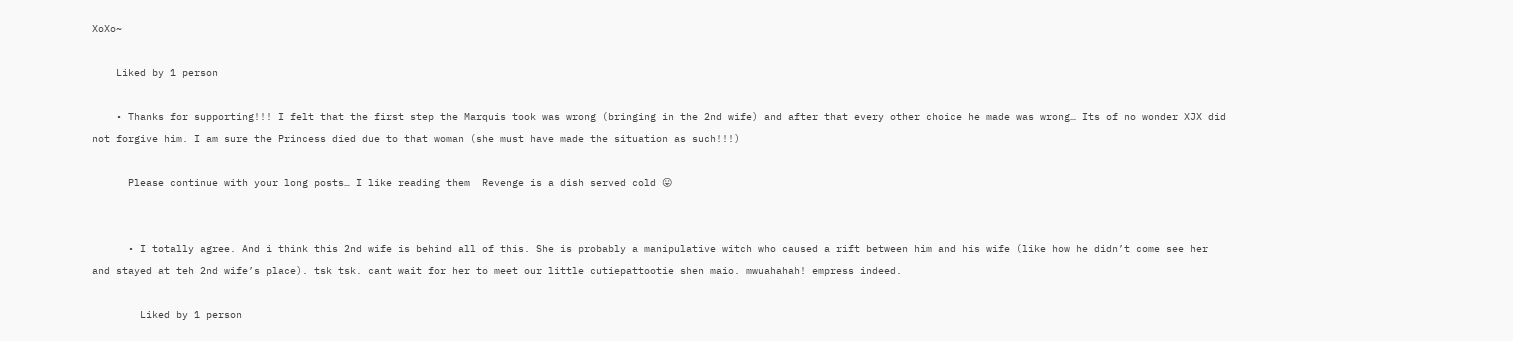XoXo~

    Liked by 1 person

    • Thanks for supporting!!! I felt that the first step the Marquis took was wrong (bringing in the 2nd wife) and after that every other choice he made was wrong… Its of no wonder XJX did not forgive him. I am sure the Princess died due to that woman (she must have made the situation as such!!!)

      Please continue with your long posts… I like reading them  Revenge is a dish served cold 😛


      • I totally agree. And i think this 2nd wife is behind all of this. She is probably a manipulative witch who caused a rift between him and his wife (like how he didn’t come see her and stayed at teh 2nd wife’s place). tsk tsk. cant wait for her to meet our little cutiepattootie shen maio. mwuahahah! empress indeed.

        Liked by 1 person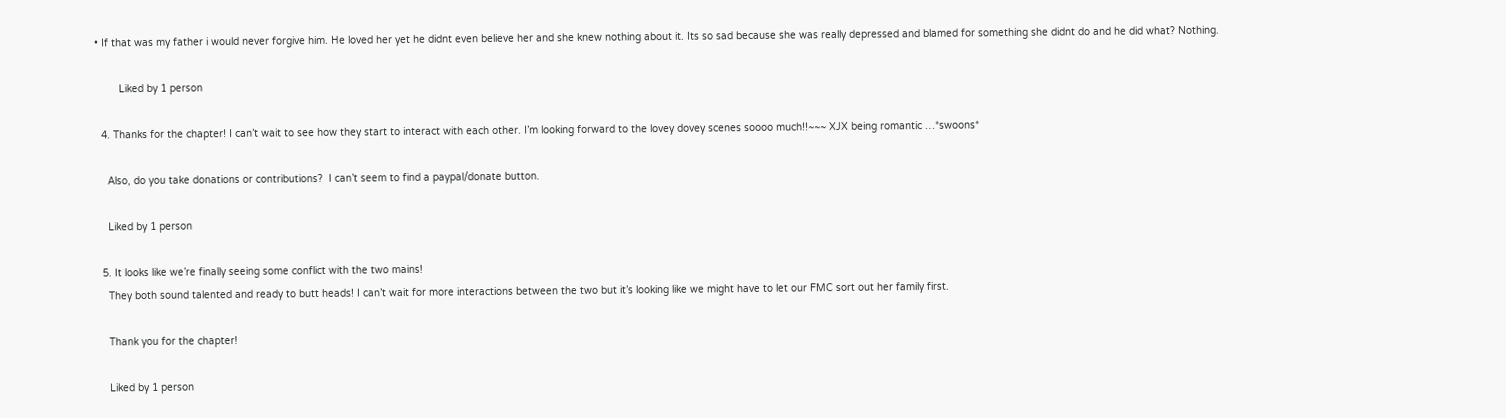• If that was my father i would never forgive him. He loved her yet he didnt even believe her and she knew nothing about it. Its so sad because she was really depressed and blamed for something she didnt do and he did what? Nothing.

        Liked by 1 person

  4. Thanks for the chapter! I can’t wait to see how they start to interact with each other. I’m looking forward to the lovey dovey scenes soooo much!!~~~ XJX being romantic …*swoons*

    Also, do you take donations or contributions?  I can’t seem to find a paypal/donate button.

    Liked by 1 person

  5. It looks like we’re finally seeing some conflict with the two mains!
    They both sound talented and ready to butt heads! I can’t wait for more interactions between the two but it’s looking like we might have to let our FMC sort out her family first.

    Thank you for the chapter!

    Liked by 1 person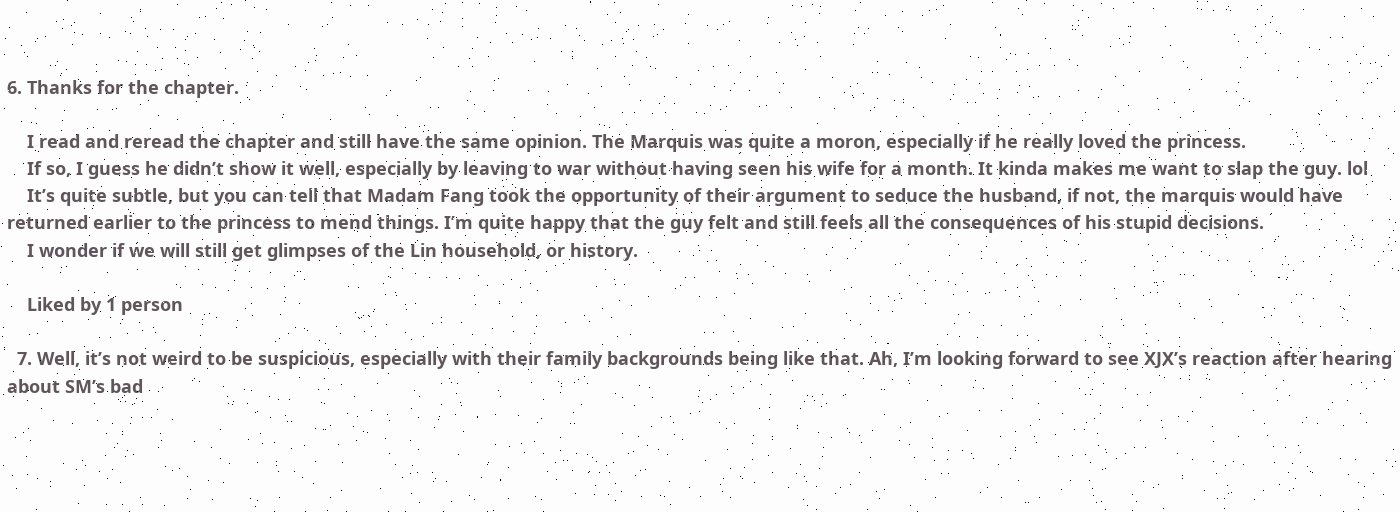6. Thanks for the chapter.

    I read and reread the chapter and still have the same opinion. The Marquis was quite a moron, especially if he really loved the princess.
    If so, I guess he didn’t show it well, especially by leaving to war without having seen his wife for a month. It kinda makes me want to slap the guy. lol
    It’s quite subtle, but you can tell that Madam Fang took the opportunity of their argument to seduce the husband, if not, the marquis would have returned earlier to the princess to mend things. I’m quite happy that the guy felt and still feels all the consequences of his stupid decisions.
    I wonder if we will still get glimpses of the Lin household, or history.

    Liked by 1 person

  7. Well, it’s not weird to be suspicious, especially with their family backgrounds being like that. Ah, I’m looking forward to see XJX’s reaction after hearing about SM’s bad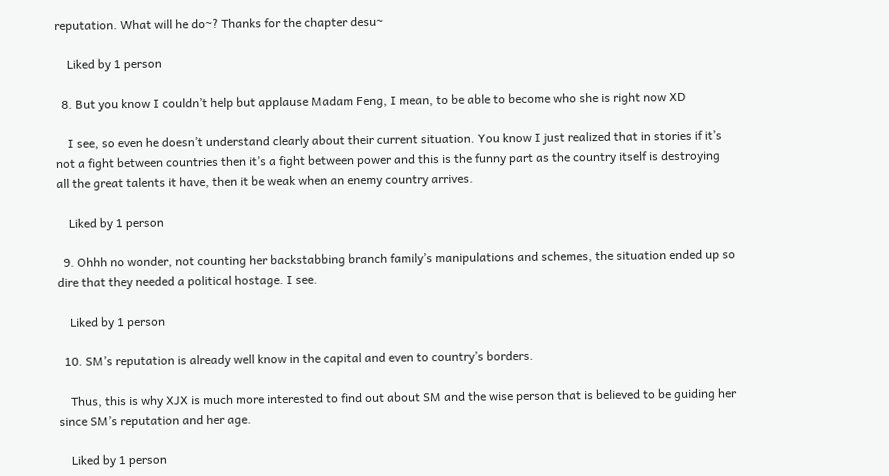reputation. What will he do~? Thanks for the chapter desu~

    Liked by 1 person

  8. But you know I couldn’t help but applause Madam Feng, I mean, to be able to become who she is right now XD

    I see, so even he doesn’t understand clearly about their current situation. You know I just realized that in stories if it’s not a fight between countries then it’s a fight between power and this is the funny part as the country itself is destroying all the great talents it have, then it be weak when an enemy country arrives.

    Liked by 1 person

  9. Ohhh no wonder, not counting her backstabbing branch family’s manipulations and schemes, the situation ended up so dire that they needed a political hostage. I see.

    Liked by 1 person

  10. SM’s reputation is already well know in the capital and even to country’s borders.

    Thus, this is why XJX is much more interested to find out about SM and the wise person that is believed to be guiding her since SM’s reputation and her age.

    Liked by 1 person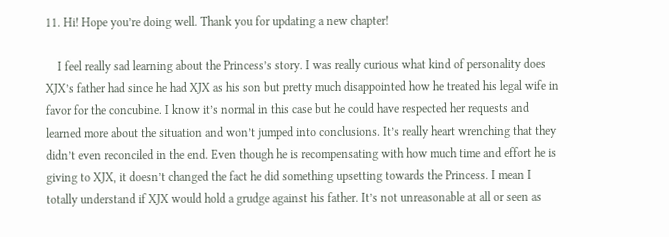11. Hi! Hope you’re doing well. Thank you for updating a new chapter!

    I feel really sad learning about the Princess’s story. I was really curious what kind of personality does XJX’s father had since he had XJX as his son but pretty much disappointed how he treated his legal wife in favor for the concubine. I know it’s normal in this case but he could have respected her requests and learned more about the situation and won’t jumped into conclusions. It’s really heart wrenching that they didn’t even reconciled in the end. Even though he is recompensating with how much time and effort he is giving to XJX, it doesn’t changed the fact he did something upsetting towards the Princess. I mean I totally understand if XJX would hold a grudge against his father. It’s not unreasonable at all or seen as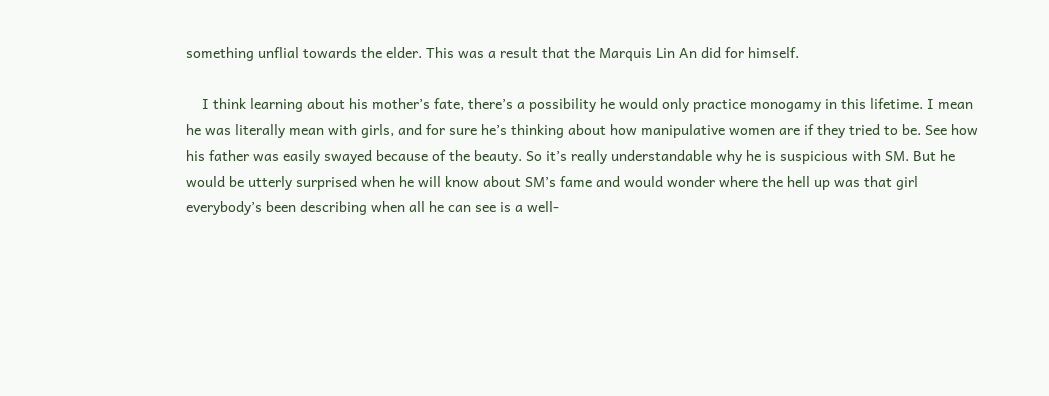something unflial towards the elder. This was a result that the Marquis Lin An did for himself.

    I think learning about his mother’s fate, there’s a possibility he would only practice monogamy in this lifetime. I mean he was literally mean with girls, and for sure he’s thinking about how manipulative women are if they tried to be. See how his father was easily swayed because of the beauty. So it’s really understandable why he is suspicious with SM. But he would be utterly surprised when he will know about SM’s fame and would wonder where the hell up was that girl everybody’s been describing when all he can see is a well-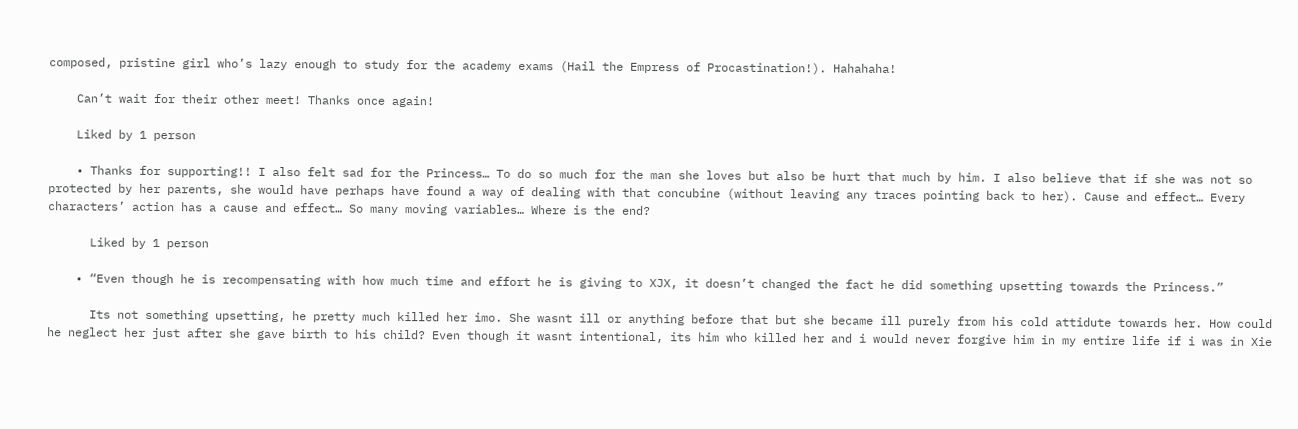composed, pristine girl who’s lazy enough to study for the academy exams (Hail the Empress of Procastination!). Hahahaha!

    Can’t wait for their other meet! Thanks once again!

    Liked by 1 person

    • Thanks for supporting!! I also felt sad for the Princess… To do so much for the man she loves but also be hurt that much by him. I also believe that if she was not so protected by her parents, she would have perhaps have found a way of dealing with that concubine (without leaving any traces pointing back to her). Cause and effect… Every characters’ action has a cause and effect… So many moving variables… Where is the end?

      Liked by 1 person

    • “Even though he is recompensating with how much time and effort he is giving to XJX, it doesn’t changed the fact he did something upsetting towards the Princess.”

      Its not something upsetting, he pretty much killed her imo. She wasnt ill or anything before that but she became ill purely from his cold attidute towards her. How could he neglect her just after she gave birth to his child? Even though it wasnt intentional, its him who killed her and i would never forgive him in my entire life if i was in Xie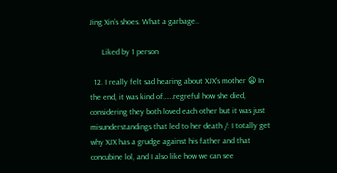Jing Xin’s shoes. What a garbage..

      Liked by 1 person

  12. I really felt sad hearing about XJX’s mother 😦 In the end, it was kind of……regreful how she died, considering they both loved each other but it was just misunderstandings that led to her death /: I totally get why XJX has a grudge against his father and that concubine lol, and I also like how we can see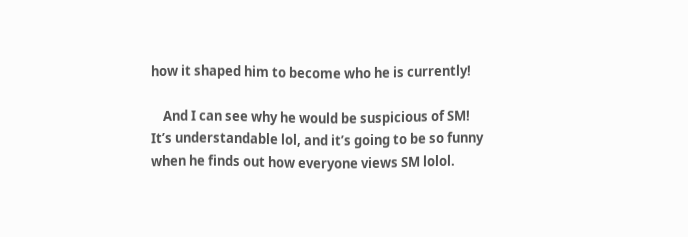how it shaped him to become who he is currently!

    And I can see why he would be suspicious of SM! It’s understandable lol, and it’s going to be so funny when he finds out how everyone views SM lolol.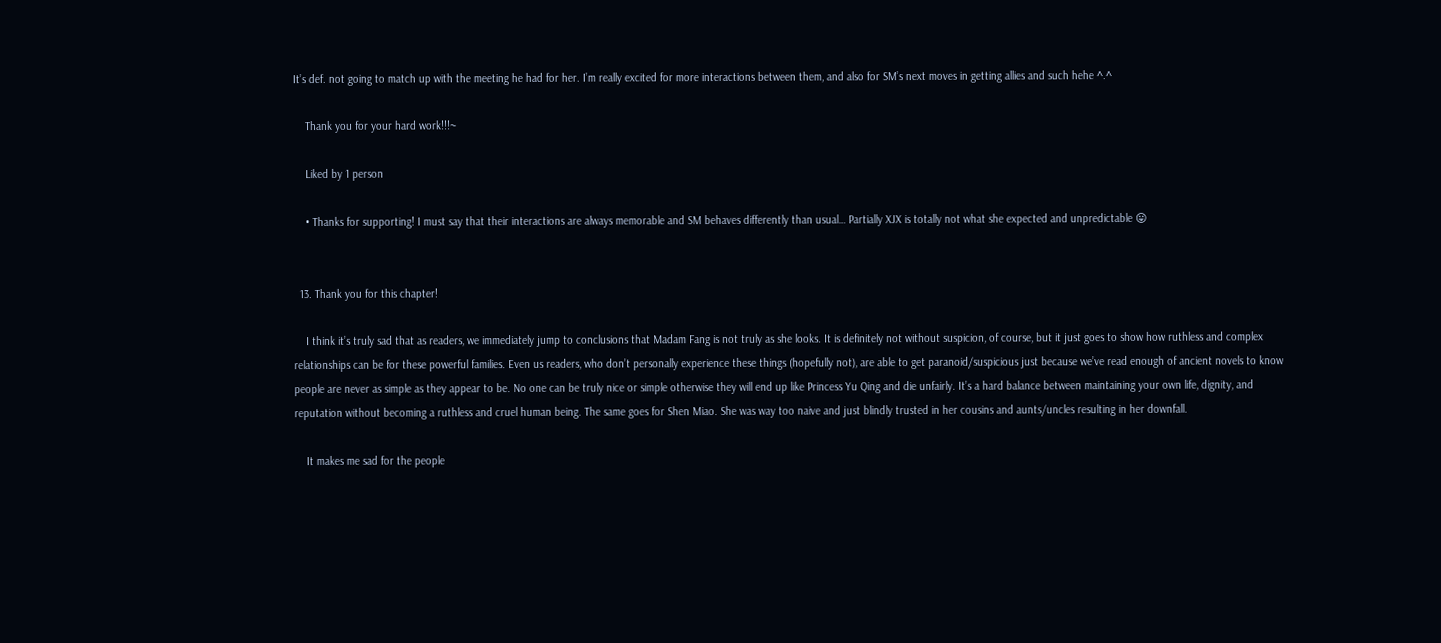It’s def. not going to match up with the meeting he had for her. I’m really excited for more interactions between them, and also for SM’s next moves in getting allies and such hehe ^.^

    Thank you for your hard work!!!~

    Liked by 1 person

    • Thanks for supporting! I must say that their interactions are always memorable and SM behaves differently than usual… Partially XJX is totally not what she expected and unpredictable 😛


  13. Thank you for this chapter!

    I think it’s truly sad that as readers, we immediately jump to conclusions that Madam Fang is not truly as she looks. It is definitely not without suspicion, of course, but it just goes to show how ruthless and complex relationships can be for these powerful families. Even us readers, who don’t personally experience these things (hopefully not), are able to get paranoid/suspicious just because we’ve read enough of ancient novels to know people are never as simple as they appear to be. No one can be truly nice or simple otherwise they will end up like Princess Yu Qing and die unfairly. It’s a hard balance between maintaining your own life, dignity, and reputation without becoming a ruthless and cruel human being. The same goes for Shen Miao. She was way too naive and just blindly trusted in her cousins and aunts/uncles resulting in her downfall.

    It makes me sad for the people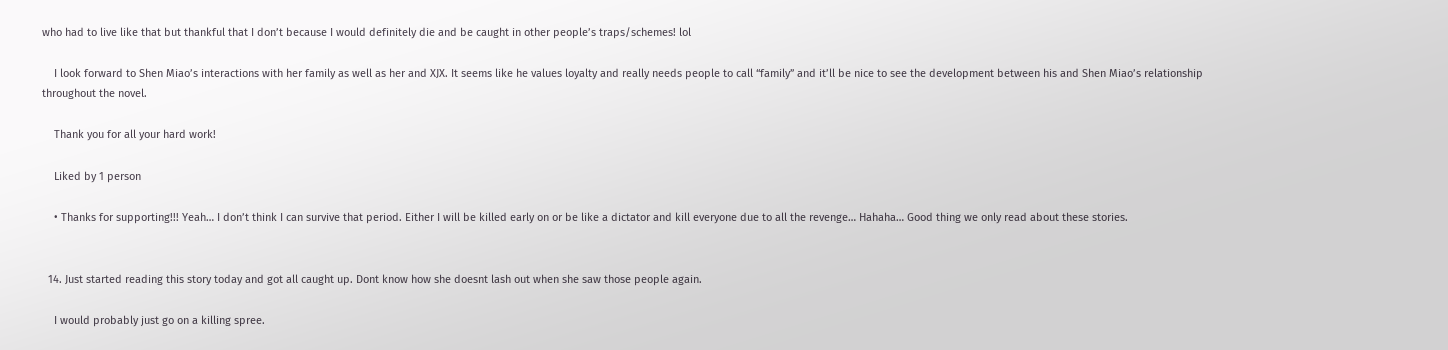who had to live like that but thankful that I don’t because I would definitely die and be caught in other people’s traps/schemes! lol

    I look forward to Shen Miao’s interactions with her family as well as her and XJX. It seems like he values loyalty and really needs people to call “family” and it’ll be nice to see the development between his and Shen Miao’s relationship throughout the novel.

    Thank you for all your hard work!

    Liked by 1 person

    • Thanks for supporting!!! Yeah… I don’t think I can survive that period. Either I will be killed early on or be like a dictator and kill everyone due to all the revenge… Hahaha… Good thing we only read about these stories.


  14. Just started reading this story today and got all caught up. Dont know how she doesnt lash out when she saw those people again.

    I would probably just go on a killing spree.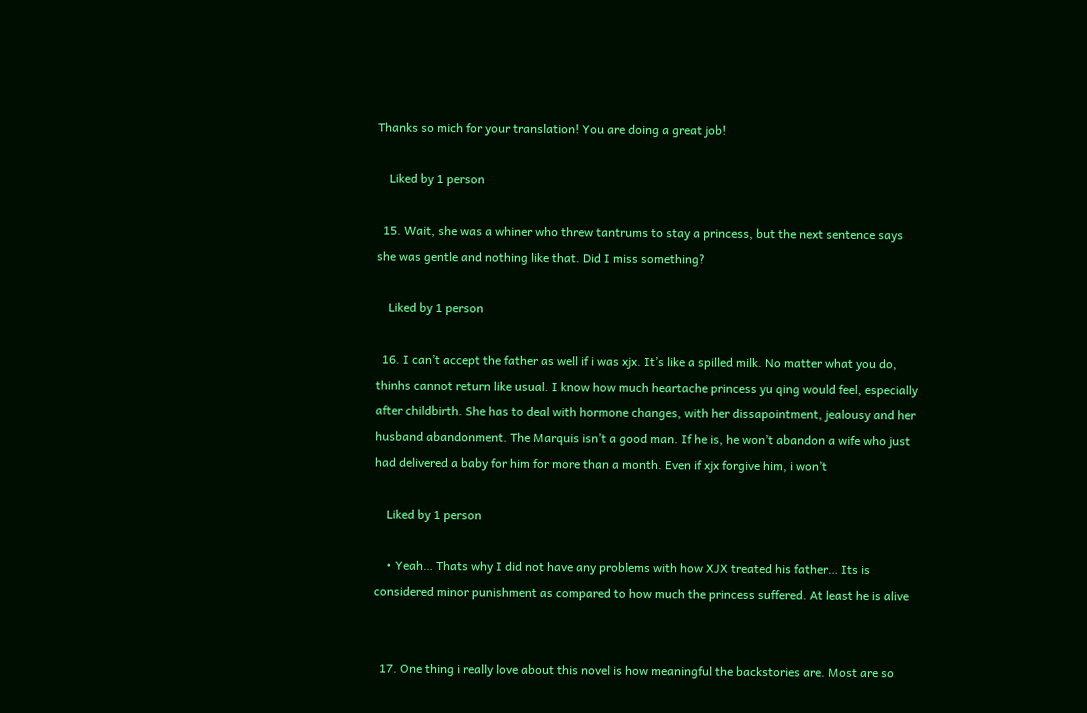Thanks so mich for your translation! You are doing a great job!

    Liked by 1 person

  15. Wait, she was a whiner who threw tantrums to stay a princess, but the next sentence says she was gentle and nothing like that. Did I miss something?

    Liked by 1 person

  16. I can’t accept the father as well if i was xjx. It’s like a spilled milk. No matter what you do, thinhs cannot return like usual. I know how much heartache princess yu qing would feel, especially after childbirth. She has to deal with hormone changes, with her dissapointment, jealousy and her husband abandonment. The Marquis isn’t a good man. If he is, he won’t abandon a wife who just had delivered a baby for him for more than a month. Even if xjx forgive him, i won’t

    Liked by 1 person

    • Yeah… Thats why I did not have any problems with how XJX treated his father… Its is considered minor punishment as compared to how much the princess suffered. At least he is alive


  17. One thing i really love about this novel is how meaningful the backstories are. Most are so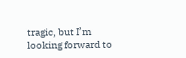tragic, but I’m looking forward to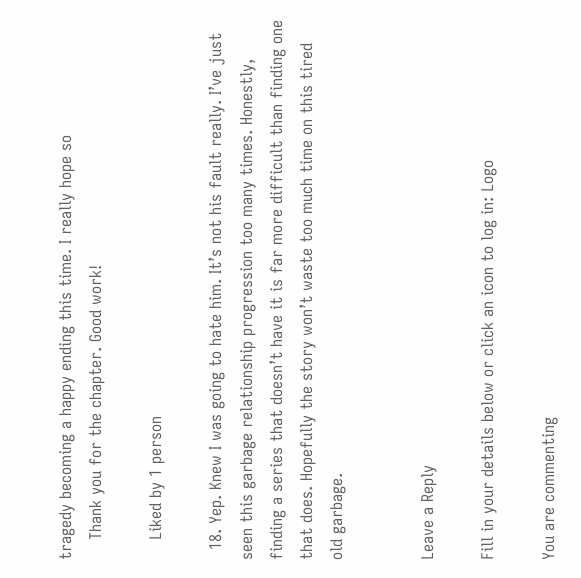tragedy becoming a happy ending this time. I really hope so
    Thank you for the chapter. Good work!

    Liked by 1 person

  18. Yep. Knew I was going to hate him. It’s not his fault really. I’ve just seen this garbage relationship progression too many times. Honestly, finding a series that doesn’t have it is far more difficult than finding one that does. Hopefully the story won’t waste too much time on this tired old garbage.


Leave a Reply

Fill in your details below or click an icon to log in: Logo

You are commenting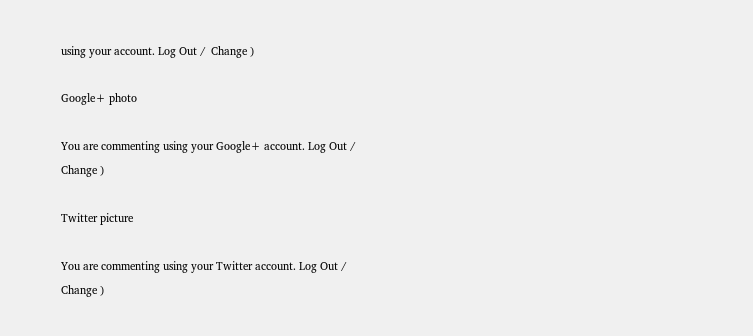using your account. Log Out /  Change )

Google+ photo

You are commenting using your Google+ account. Log Out /  Change )

Twitter picture

You are commenting using your Twitter account. Log Out /  Change )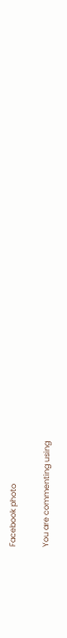Facebook photo

You are commenting using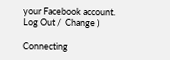your Facebook account. Log Out /  Change )

Connecting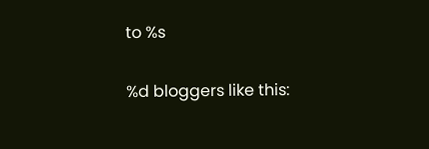to %s

%d bloggers like this: